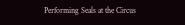Performing Seals at the Circus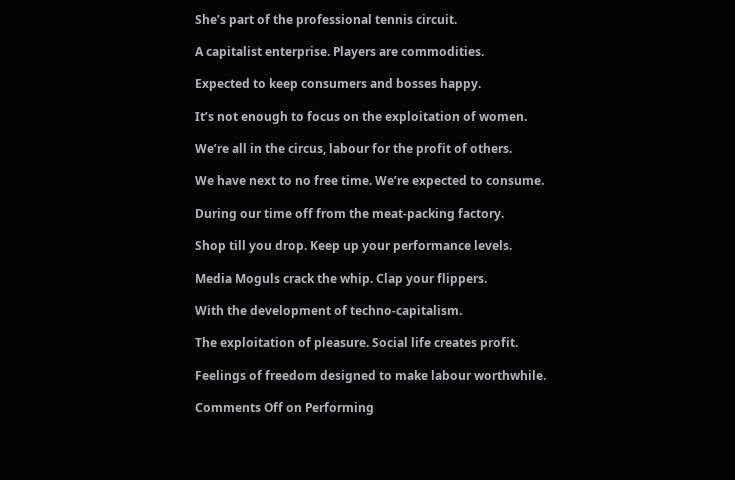She’s part of the professional tennis circuit.

A capitalist enterprise. Players are commodities.

Expected to keep consumers and bosses happy.

It’s not enough to focus on the exploitation of women.

We’re all in the circus, labour for the profit of others.

We have next to no free time. We’re expected to consume.

During our time off from the meat-packing factory.

Shop till you drop. Keep up your performance levels.

Media Moguls crack the whip. Clap your flippers.

With the development of techno-capitalism.

The exploitation of pleasure. Social life creates profit.

Feelings of freedom designed to make labour worthwhile.

Comments Off on Performing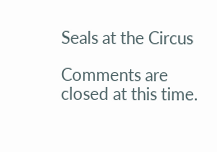Seals at the Circus

Comments are closed at this time.